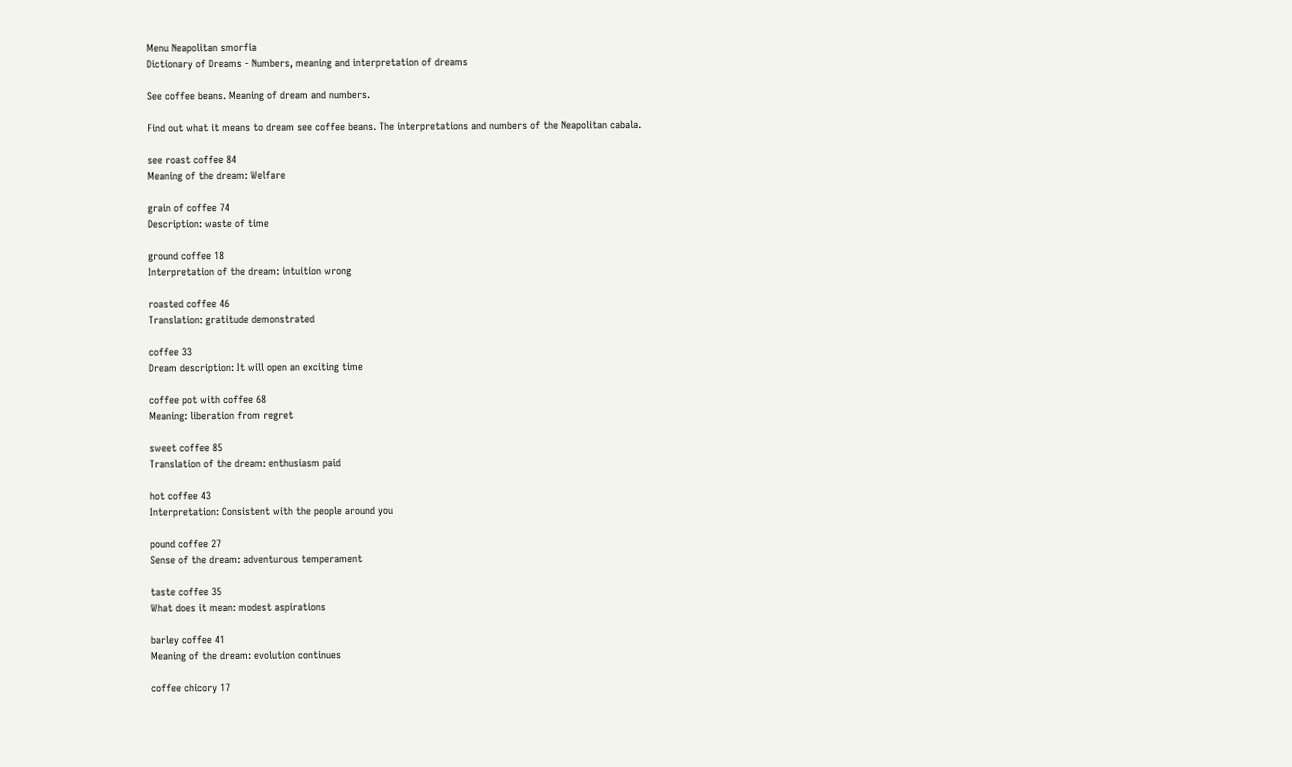Menu Neapolitan smorfia
Dictionary of Dreams - Numbers, meaning and interpretation of dreams

See coffee beans. Meaning of dream and numbers.

Find out what it means to dream see coffee beans. The interpretations and numbers of the Neapolitan cabala.

see roast coffee 84
Meaning of the dream: Welfare

grain of coffee 74
Description: waste of time

ground coffee 18
Interpretation of the dream: intuition wrong

roasted coffee 46
Translation: gratitude demonstrated

coffee 33
Dream description: It will open an exciting time

coffee pot with coffee 68
Meaning: liberation from regret

sweet coffee 85
Translation of the dream: enthusiasm paid

hot coffee 43
Interpretation: Consistent with the people around you

pound coffee 27
Sense of the dream: adventurous temperament

taste coffee 35
What does it mean: modest aspirations

barley coffee 41
Meaning of the dream: evolution continues

coffee chicory 17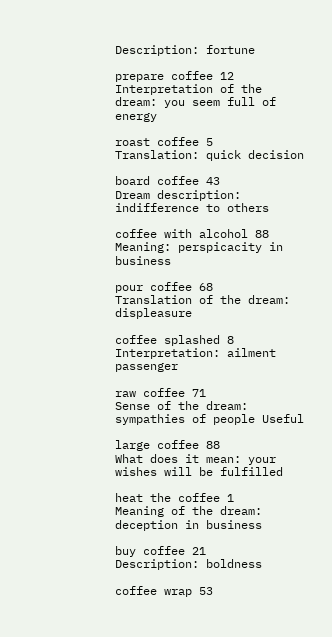Description: fortune

prepare coffee 12
Interpretation of the dream: you seem full of energy

roast coffee 5
Translation: quick decision

board coffee 43
Dream description: indifference to others

coffee with alcohol 88
Meaning: perspicacity in business

pour coffee 68
Translation of the dream: displeasure

coffee splashed 8
Interpretation: ailment passenger

raw coffee 71
Sense of the dream: sympathies of people Useful

large coffee 88
What does it mean: your wishes will be fulfilled

heat the coffee 1
Meaning of the dream: deception in business

buy coffee 21
Description: boldness

coffee wrap 53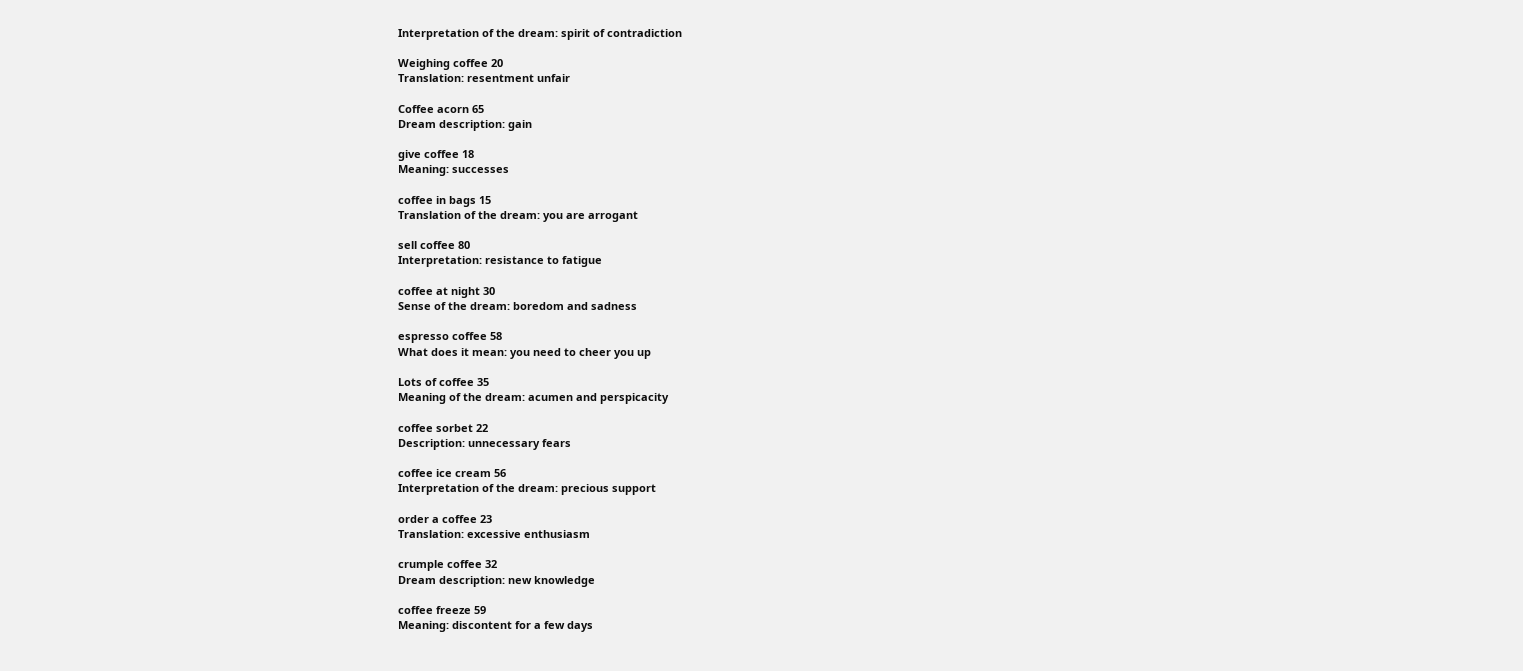Interpretation of the dream: spirit of contradiction

Weighing coffee 20
Translation: resentment unfair

Coffee acorn 65
Dream description: gain

give coffee 18
Meaning: successes

coffee in bags 15
Translation of the dream: you are arrogant

sell coffee 80
Interpretation: resistance to fatigue

coffee at night 30
Sense of the dream: boredom and sadness

espresso coffee 58
What does it mean: you need to cheer you up

Lots of coffee 35
Meaning of the dream: acumen and perspicacity

coffee sorbet 22
Description: unnecessary fears

coffee ice cream 56
Interpretation of the dream: precious support

order a coffee 23
Translation: excessive enthusiasm

crumple coffee 32
Dream description: new knowledge

coffee freeze 59
Meaning: discontent for a few days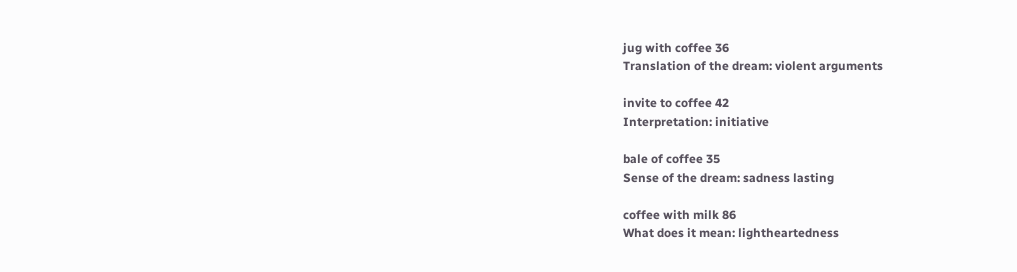jug with coffee 36
Translation of the dream: violent arguments

invite to coffee 42
Interpretation: initiative

bale of coffee 35
Sense of the dream: sadness lasting

coffee with milk 86
What does it mean: lightheartedness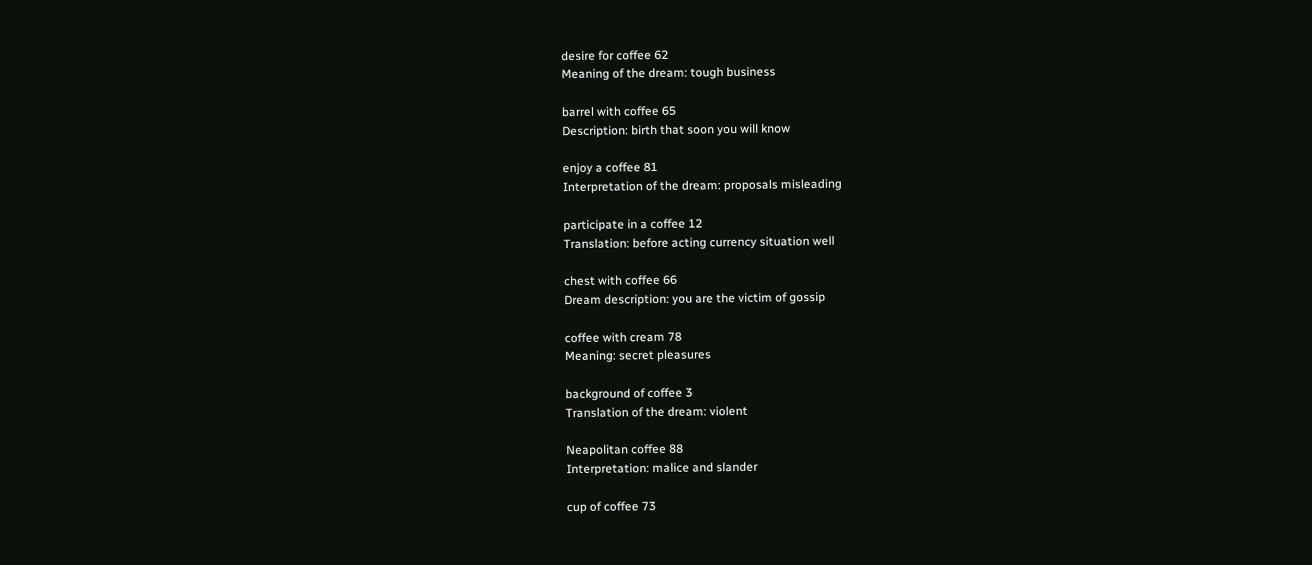desire for coffee 62
Meaning of the dream: tough business

barrel with coffee 65
Description: birth that soon you will know

enjoy a coffee 81
Interpretation of the dream: proposals misleading

participate in a coffee 12
Translation: before acting currency situation well

chest with coffee 66
Dream description: you are the victim of gossip

coffee with cream 78
Meaning: secret pleasures

background of coffee 3
Translation of the dream: violent

Neapolitan coffee 88
Interpretation: malice and slander

cup of coffee 73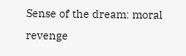Sense of the dream: moral revenge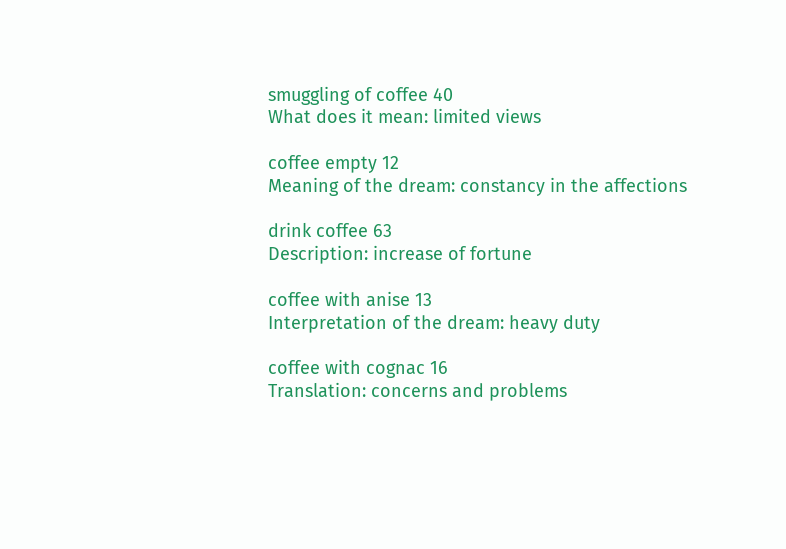smuggling of coffee 40
What does it mean: limited views

coffee empty 12
Meaning of the dream: constancy in the affections

drink coffee 63
Description: increase of fortune

coffee with anise 13
Interpretation of the dream: heavy duty

coffee with cognac 16
Translation: concerns and problems